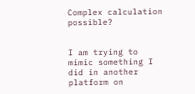Complex calculation possible?


I am trying to mimic something I did in another platform on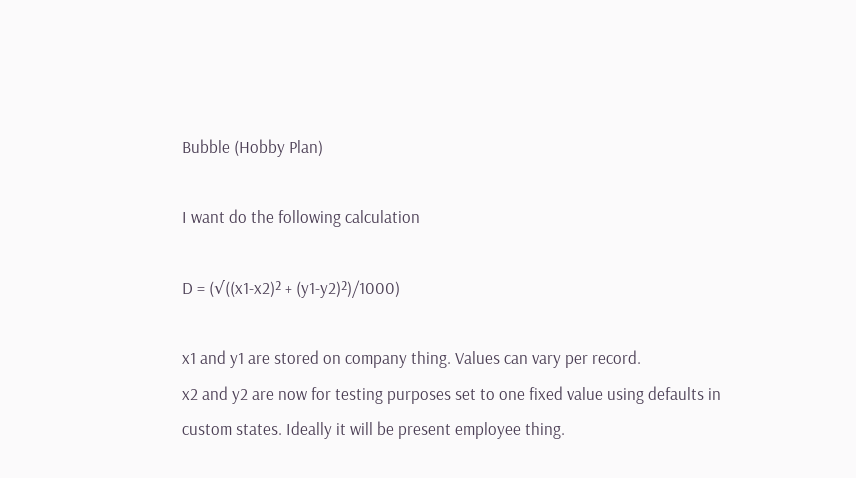Bubble (Hobby Plan)

I want do the following calculation

D = (√((x1-x2)² + (y1-y2)²)/1000)

x1 and y1 are stored on company thing. Values can vary per record.
x2 and y2 are now for testing purposes set to one fixed value using defaults in custom states. Ideally it will be present employee thing.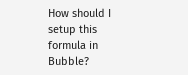How should I setup this formula in Bubble?